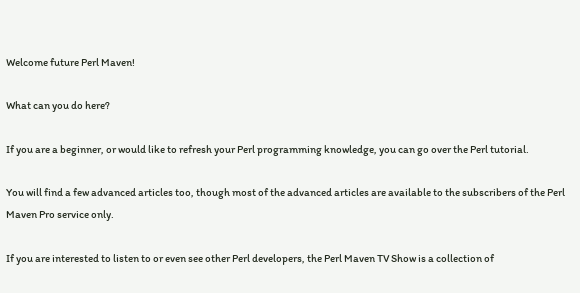Welcome future Perl Maven!

What can you do here?

If you are a beginner, or would like to refresh your Perl programming knowledge, you can go over the Perl tutorial.

You will find a few advanced articles too, though most of the advanced articles are available to the subscribers of the Perl Maven Pro service only.

If you are interested to listen to or even see other Perl developers, the Perl Maven TV Show is a collection of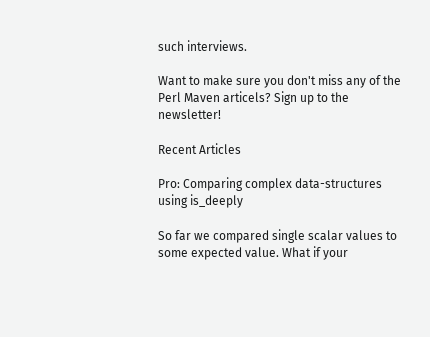such interviews.

Want to make sure you don't miss any of the Perl Maven articels? Sign up to the newsletter!

Recent Articles

Pro: Comparing complex data-structures using is_deeply

So far we compared single scalar values to some expected value. What if your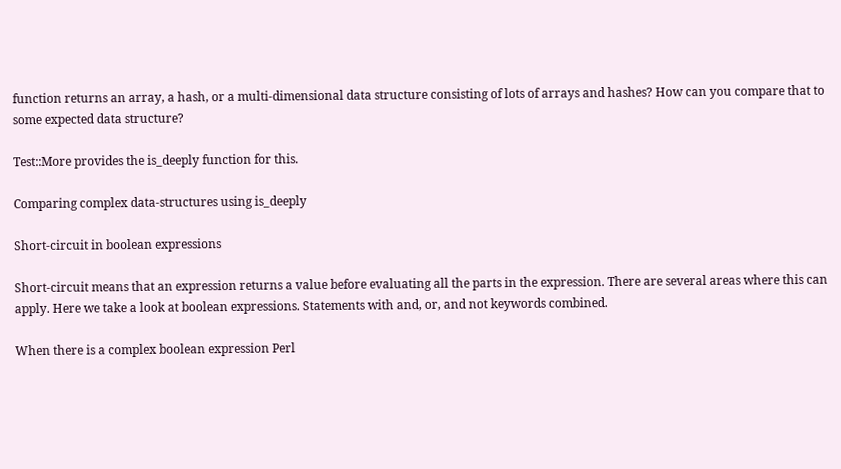function returns an array, a hash, or a multi-dimensional data structure consisting of lots of arrays and hashes? How can you compare that to some expected data structure?

Test::More provides the is_deeply function for this.

Comparing complex data-structures using is_deeply

Short-circuit in boolean expressions

Short-circuit means that an expression returns a value before evaluating all the parts in the expression. There are several areas where this can apply. Here we take a look at boolean expressions. Statements with and, or, and not keywords combined.

When there is a complex boolean expression Perl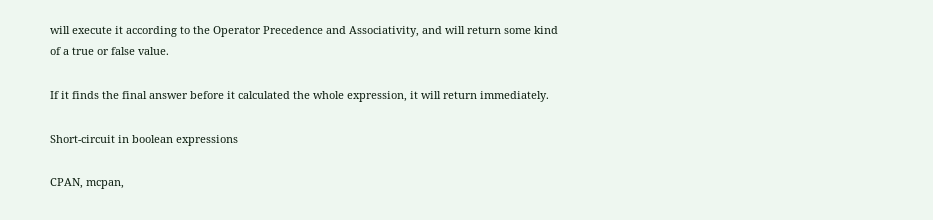will execute it according to the Operator Precedence and Associativity, and will return some kind of a true or false value.

If it finds the final answer before it calculated the whole expression, it will return immediately.

Short-circuit in boolean expressions

CPAN, mcpan,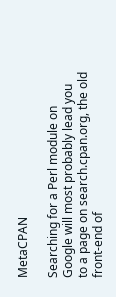MetaCPAN

Searching for a Perl module on Google will most probably lead you to a page on search.cpan.org, the old front-end of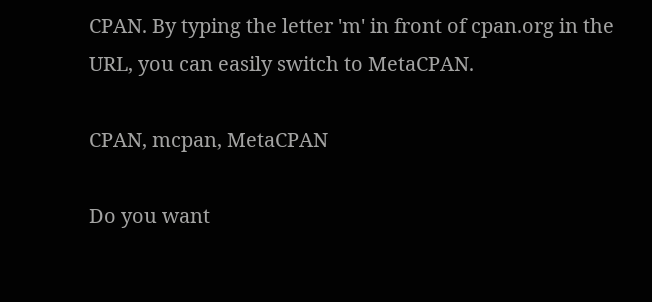CPAN. By typing the letter 'm' in front of cpan.org in the URL, you can easily switch to MetaCPAN.

CPAN, mcpan, MetaCPAN

Do you want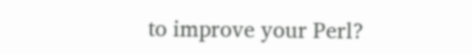to improve your Perl?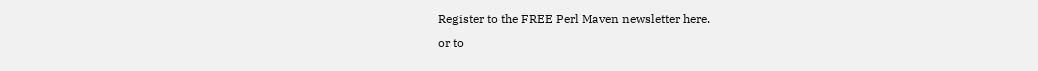Register to the FREE Perl Maven newsletter here.
or to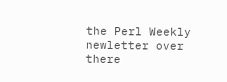the Perl Weekly newletter over there